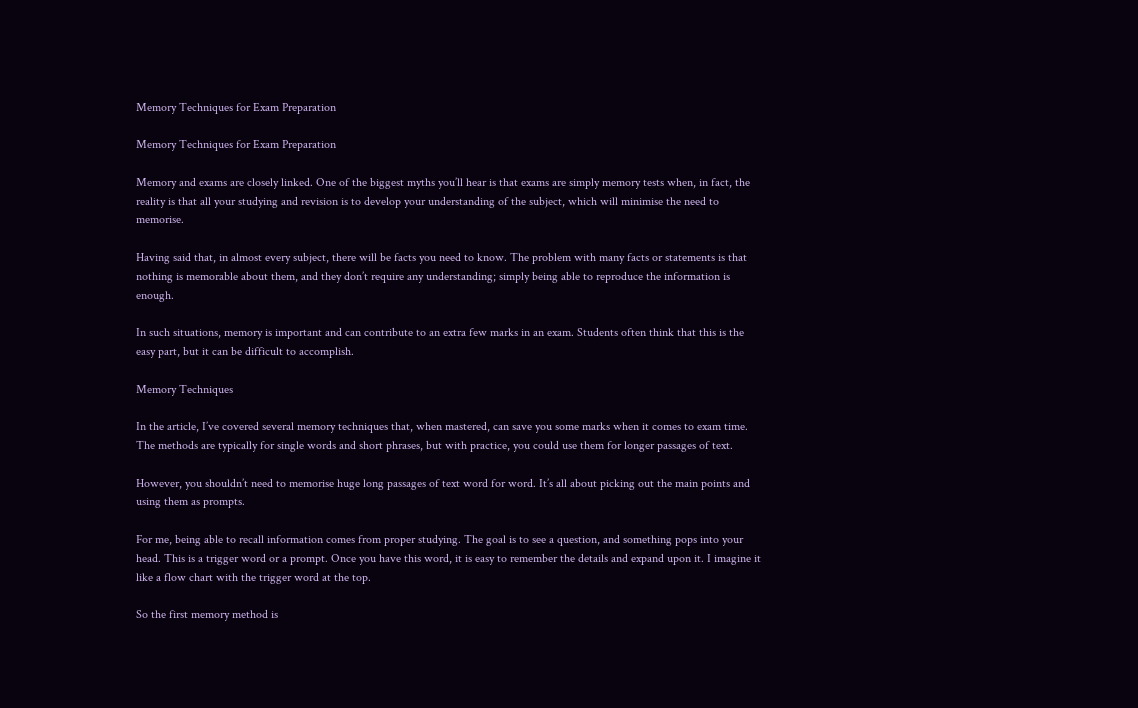Memory Techniques for Exam Preparation

Memory Techniques for Exam Preparation

Memory and exams are closely linked. One of the biggest myths you’ll hear is that exams are simply memory tests when, in fact, the reality is that all your studying and revision is to develop your understanding of the subject, which will minimise the need to memorise.

Having said that, in almost every subject, there will be facts you need to know. The problem with many facts or statements is that nothing is memorable about them, and they don’t require any understanding; simply being able to reproduce the information is enough.

In such situations, memory is important and can contribute to an extra few marks in an exam. Students often think that this is the easy part, but it can be difficult to accomplish.

Memory Techniques

In the article, I’ve covered several memory techniques that, when mastered, can save you some marks when it comes to exam time. The methods are typically for single words and short phrases, but with practice, you could use them for longer passages of text.

However, you shouldn’t need to memorise huge long passages of text word for word. It’s all about picking out the main points and using them as prompts.

For me, being able to recall information comes from proper studying. The goal is to see a question, and something pops into your head. This is a trigger word or a prompt. Once you have this word, it is easy to remember the details and expand upon it. I imagine it like a flow chart with the trigger word at the top.

So the first memory method is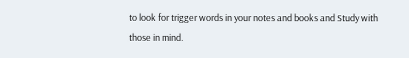to look for trigger words in your notes and books and Study with those in mind.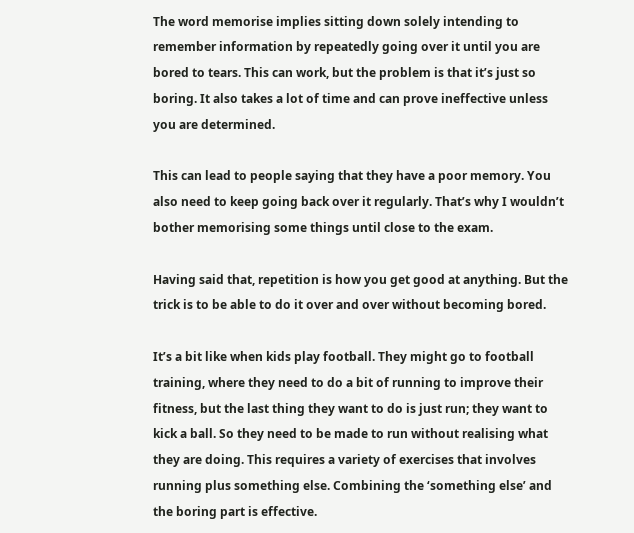The word memorise implies sitting down solely intending to remember information by repeatedly going over it until you are bored to tears. This can work, but the problem is that it’s just so boring. It also takes a lot of time and can prove ineffective unless you are determined.

This can lead to people saying that they have a poor memory. You also need to keep going back over it regularly. That’s why I wouldn’t bother memorising some things until close to the exam.

Having said that, repetition is how you get good at anything. But the trick is to be able to do it over and over without becoming bored.

It’s a bit like when kids play football. They might go to football training, where they need to do a bit of running to improve their fitness, but the last thing they want to do is just run; they want to kick a ball. So they need to be made to run without realising what they are doing. This requires a variety of exercises that involves running plus something else. Combining the ‘something else’ and the boring part is effective.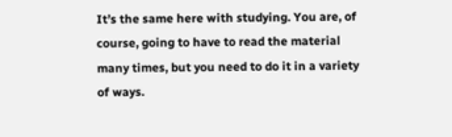It’s the same here with studying. You are, of course, going to have to read the material many times, but you need to do it in a variety of ways.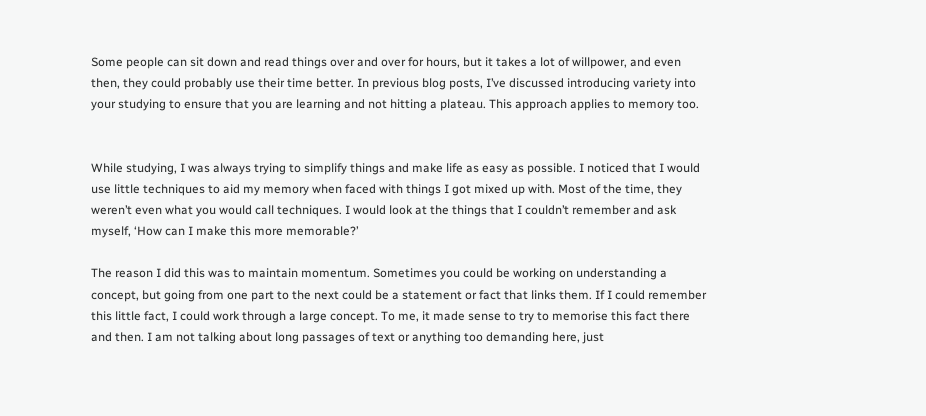Some people can sit down and read things over and over for hours, but it takes a lot of willpower, and even then, they could probably use their time better. In previous blog posts, I’ve discussed introducing variety into your studying to ensure that you are learning and not hitting a plateau. This approach applies to memory too.


While studying, I was always trying to simplify things and make life as easy as possible. I noticed that I would use little techniques to aid my memory when faced with things I got mixed up with. Most of the time, they weren’t even what you would call techniques. I would look at the things that I couldn’t remember and ask myself, ‘How can I make this more memorable?’

The reason I did this was to maintain momentum. Sometimes you could be working on understanding a concept, but going from one part to the next could be a statement or fact that links them. If I could remember this little fact, I could work through a large concept. To me, it made sense to try to memorise this fact there and then. I am not talking about long passages of text or anything too demanding here, just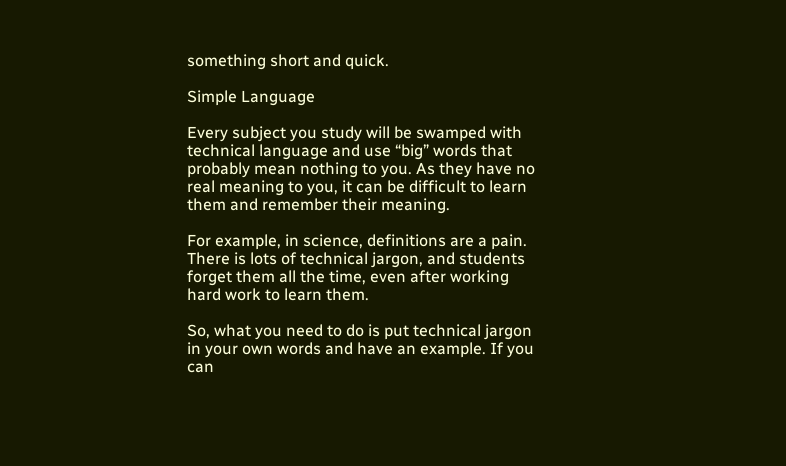something short and quick.

Simple Language

Every subject you study will be swamped with technical language and use “big” words that probably mean nothing to you. As they have no real meaning to you, it can be difficult to learn them and remember their meaning.

For example, in science, definitions are a pain. There is lots of technical jargon, and students forget them all the time, even after working hard work to learn them.

So, what you need to do is put technical jargon in your own words and have an example. If you can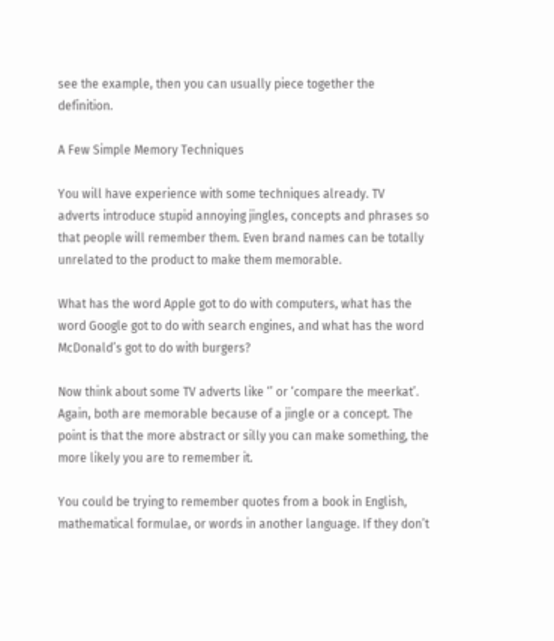see the example, then you can usually piece together the definition.

A Few Simple Memory Techniques

You will have experience with some techniques already. TV adverts introduce stupid annoying jingles, concepts and phrases so that people will remember them. Even brand names can be totally unrelated to the product to make them memorable.

What has the word Apple got to do with computers, what has the word Google got to do with search engines, and what has the word McDonald’s got to do with burgers?

Now think about some TV adverts like ‘’ or ‘compare the meerkat’. Again, both are memorable because of a jingle or a concept. The point is that the more abstract or silly you can make something, the more likely you are to remember it.

You could be trying to remember quotes from a book in English, mathematical formulae, or words in another language. If they don’t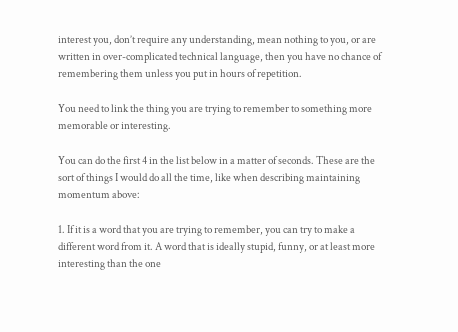interest you, don’t require any understanding, mean nothing to you, or are written in over-complicated technical language, then you have no chance of remembering them unless you put in hours of repetition.

You need to link the thing you are trying to remember to something more memorable or interesting.

You can do the first 4 in the list below in a matter of seconds. These are the sort of things I would do all the time, like when describing maintaining momentum above:

1. If it is a word that you are trying to remember, you can try to make a different word from it. A word that is ideally stupid, funny, or at least more interesting than the one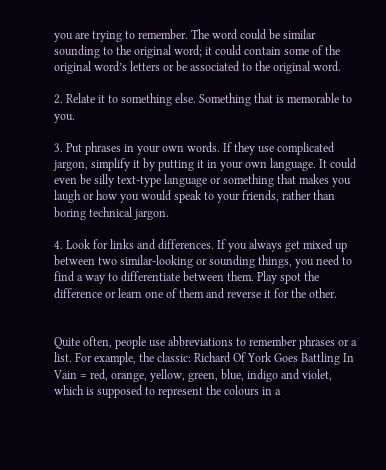you are trying to remember. The word could be similar sounding to the original word; it could contain some of the original word’s letters or be associated to the original word.

2. Relate it to something else. Something that is memorable to you.

3. Put phrases in your own words. If they use complicated jargon, simplify it by putting it in your own language. It could even be silly text-type language or something that makes you laugh or how you would speak to your friends, rather than boring technical jargon.

4. Look for links and differences. If you always get mixed up between two similar-looking or sounding things, you need to find a way to differentiate between them. Play spot the difference or learn one of them and reverse it for the other.


Quite often, people use abbreviations to remember phrases or a list. For example, the classic: Richard Of York Goes Battling In Vain = red, orange, yellow, green, blue, indigo and violet, which is supposed to represent the colours in a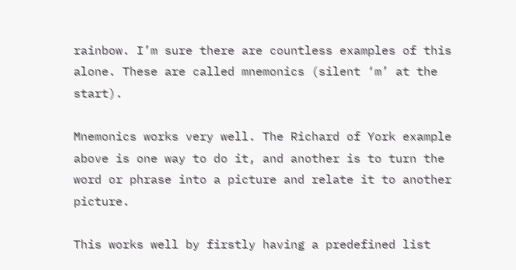rainbow. I’m sure there are countless examples of this alone. These are called mnemonics (silent ‘m’ at the start).

Mnemonics works very well. The Richard of York example above is one way to do it, and another is to turn the word or phrase into a picture and relate it to another picture.

This works well by firstly having a predefined list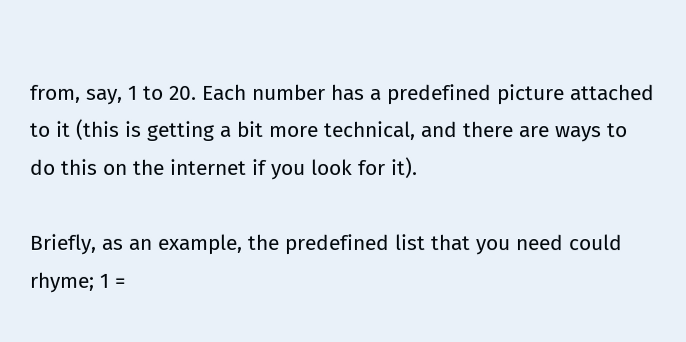from, say, 1 to 20. Each number has a predefined picture attached to it (this is getting a bit more technical, and there are ways to do this on the internet if you look for it).

Briefly, as an example, the predefined list that you need could rhyme; 1 =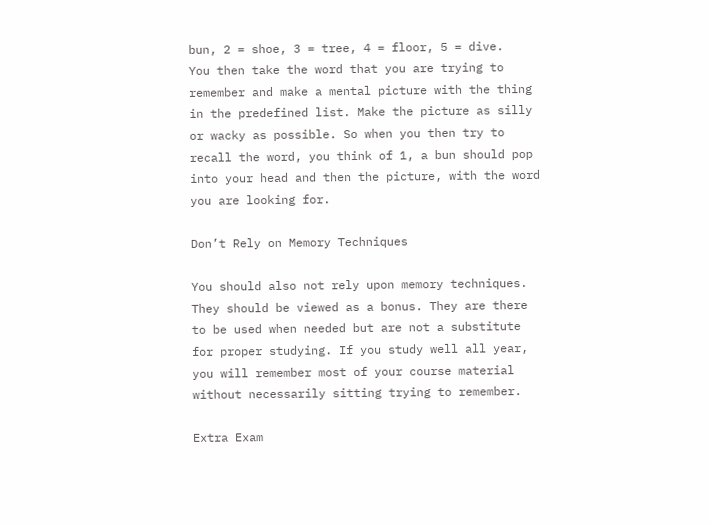bun, 2 = shoe, 3 = tree, 4 = floor, 5 = dive.
You then take the word that you are trying to remember and make a mental picture with the thing in the predefined list. Make the picture as silly or wacky as possible. So when you then try to recall the word, you think of 1, a bun should pop into your head and then the picture, with the word you are looking for.

Don’t Rely on Memory Techniques

You should also not rely upon memory techniques. They should be viewed as a bonus. They are there to be used when needed but are not a substitute for proper studying. If you study well all year, you will remember most of your course material without necessarily sitting trying to remember.

Extra Exam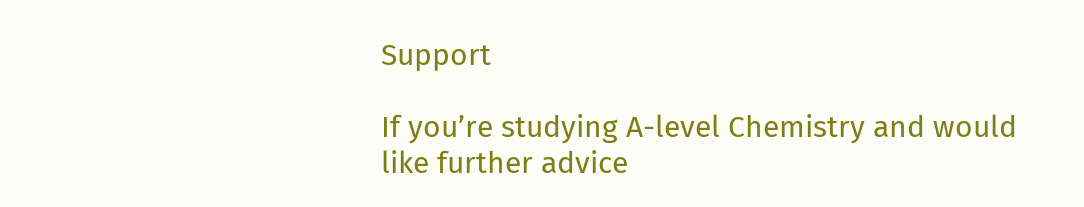Support

If you’re studying A-level Chemistry and would like further advice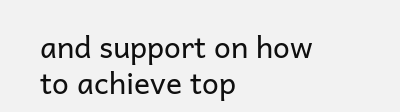and support on how to achieve top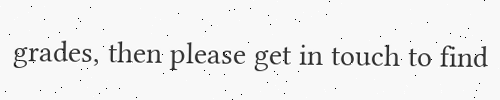grades, then please get in touch to find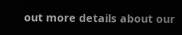out more details about our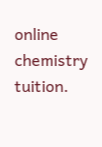online chemistry tuition.